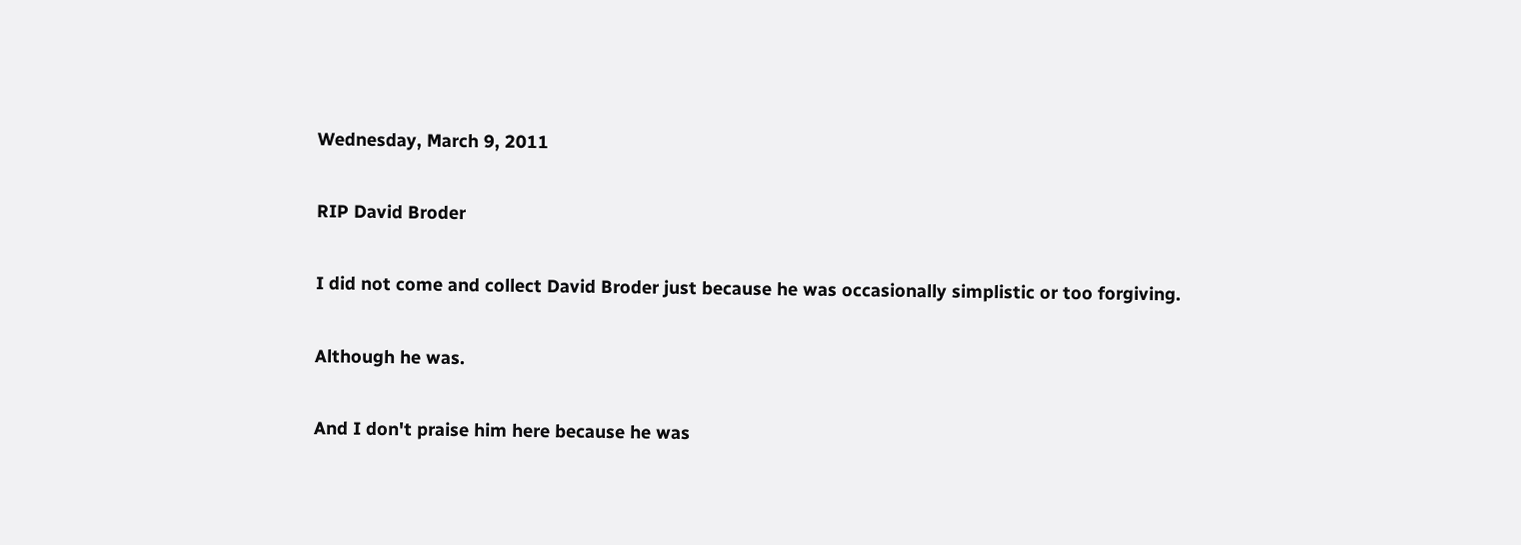Wednesday, March 9, 2011

RIP David Broder

I did not come and collect David Broder just because he was occasionally simplistic or too forgiving.

Although he was.

And I don't praise him here because he was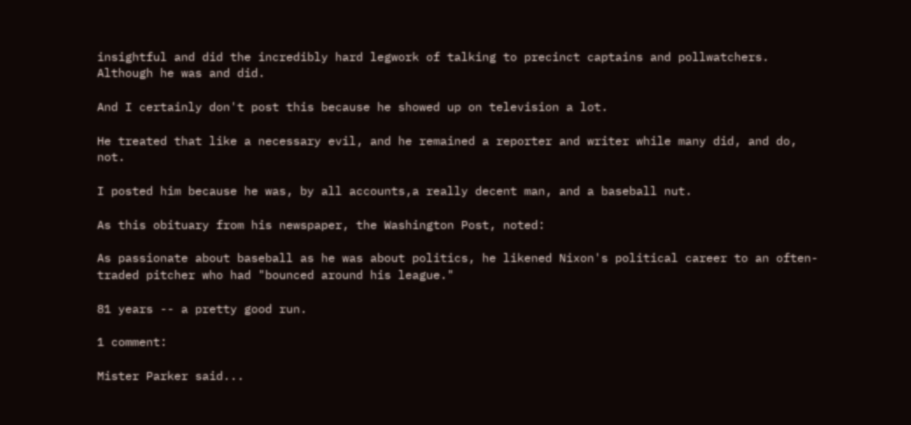insightful and did the incredibly hard legwork of talking to precinct captains and pollwatchers. Although he was and did.

And I certainly don't post this because he showed up on television a lot.

He treated that like a necessary evil, and he remained a reporter and writer while many did, and do, not.

I posted him because he was, by all accounts,a really decent man, and a baseball nut.

As this obituary from his newspaper, the Washington Post, noted:

As passionate about baseball as he was about politics, he likened Nixon's political career to an often-traded pitcher who had "bounced around his league."

81 years -- a pretty good run.

1 comment:

Mister Parker said...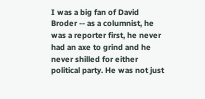I was a big fan of David Broder -- as a columnist, he was a reporter first, he never had an axe to grind and he never shilled for either political party. He was not just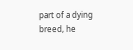part of a dying breed, he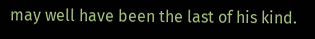may well have been the last of his kind.